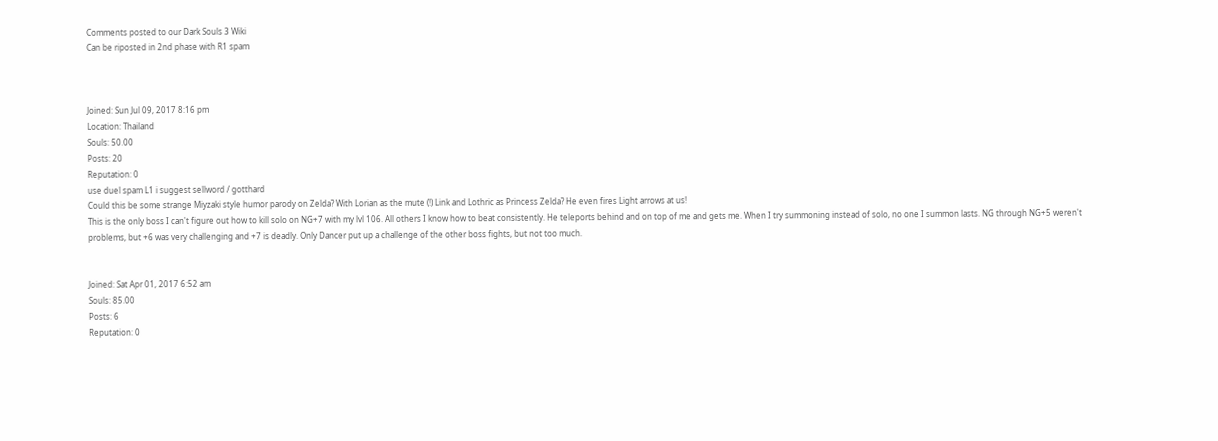Comments posted to our Dark Souls 3 Wiki
Can be riposted in 2nd phase with R1 spam



Joined: Sun Jul 09, 2017 8:16 pm
Location: Thailand
Souls: 50.00
Posts: 20
Reputation: 0
use duel spam L1 i suggest sellword / gotthard
Could this be some strange Miyzaki style humor parody on Zelda? With Lorian as the mute (!) Link and Lothric as Princess Zelda? He even fires Light arrows at us!
This is the only boss I can't figure out how to kill solo on NG+7 with my lvl 106. All others I know how to beat consistently. He teleports behind and on top of me and gets me. When I try summoning instead of solo, no one I summon lasts. NG through NG+5 weren't problems, but +6 was very challenging and +7 is deadly. Only Dancer put up a challenge of the other boss fights, but not too much.


Joined: Sat Apr 01, 2017 6:52 am
Souls: 85.00
Posts: 6
Reputation: 0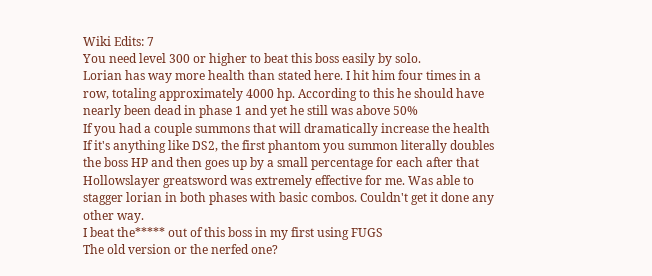Wiki Edits: 7
You need level 300 or higher to beat this boss easily by solo.
Lorian has way more health than stated here. I hit him four times in a row, totaling approximately 4000 hp. According to this he should have nearly been dead in phase 1 and yet he still was above 50%
If you had a couple summons that will dramatically increase the health
If it's anything like DS2, the first phantom you summon literally doubles the boss HP and then goes up by a small percentage for each after that
Hollowslayer greatsword was extremely effective for me. Was able to stagger lorian in both phases with basic combos. Couldn't get it done any other way.
I beat the***** out of this boss in my first using FUGS
The old version or the nerfed one?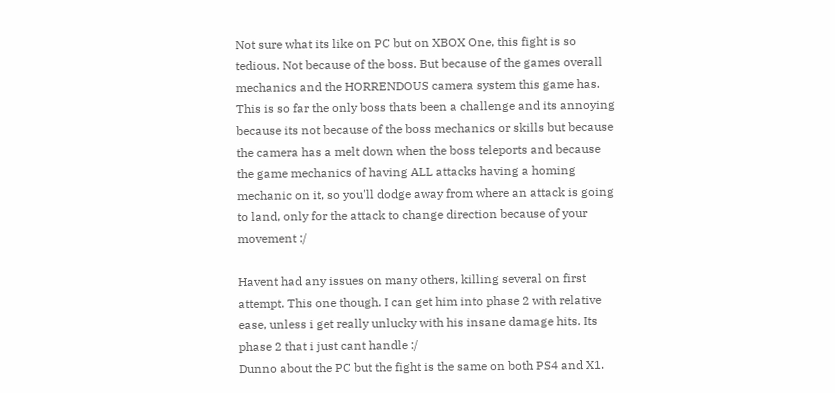Not sure what its like on PC but on XBOX One, this fight is so tedious. Not because of the boss. But because of the games overall mechanics and the HORRENDOUS camera system this game has. This is so far the only boss thats been a challenge and its annoying because its not because of the boss mechanics or skills but because the camera has a melt down when the boss teleports and because the game mechanics of having ALL attacks having a homing mechanic on it, so you'll dodge away from where an attack is going to land, only for the attack to change direction because of your movement :/

Havent had any issues on many others, killing several on first attempt. This one though. I can get him into phase 2 with relative ease, unless i get really unlucky with his insane damage hits. Its phase 2 that i just cant handle :/
Dunno about the PC but the fight is the same on both PS4 and X1.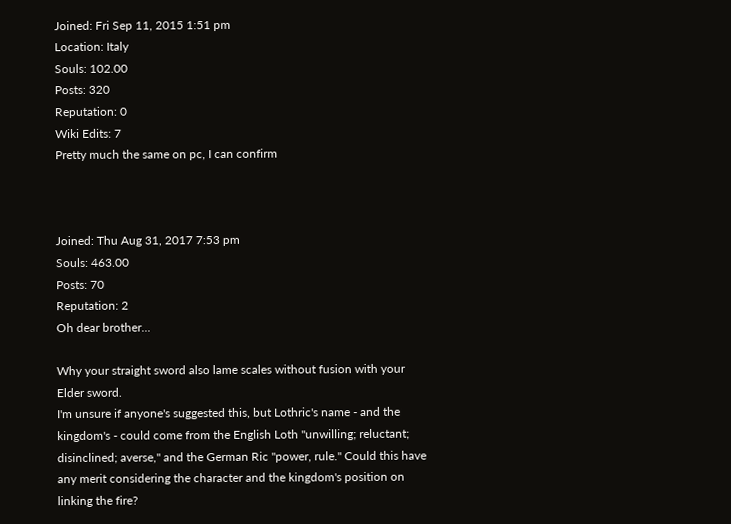Joined: Fri Sep 11, 2015 1:51 pm
Location: Italy
Souls: 102.00
Posts: 320
Reputation: 0
Wiki Edits: 7
Pretty much the same on pc, I can confirm



Joined: Thu Aug 31, 2017 7:53 pm
Souls: 463.00
Posts: 70
Reputation: 2
Oh dear brother...

Why your straight sword also lame scales without fusion with your Elder sword.
I'm unsure if anyone's suggested this, but Lothric's name - and the kingdom's - could come from the English Loth "unwilling; reluctant; disinclined; averse," and the German Ric "power, rule." Could this have any merit considering the character and the kingdom's position on linking the fire?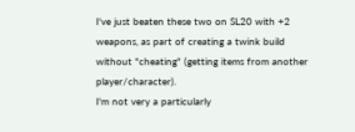I've just beaten these two on SL20 with +2 weapons, as part of creating a twink build without "cheating" (getting items from another player/character).
I'm not very a particularly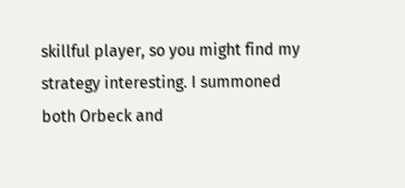skillful player, so you might find my strategy interesting. I summoned both Orbeck and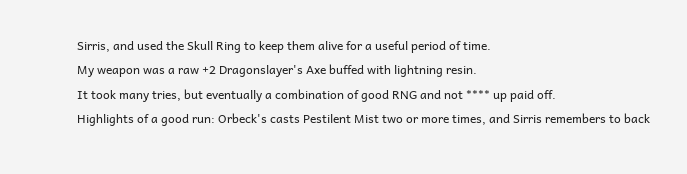Sirris, and used the Skull Ring to keep them alive for a useful period of time.
My weapon was a raw +2 Dragonslayer's Axe buffed with lightning resin.
It took many tries, but eventually a combination of good RNG and not **** up paid off.
Highlights of a good run: Orbeck's casts Pestilent Mist two or more times, and Sirris remembers to back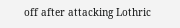off after attacking Lothric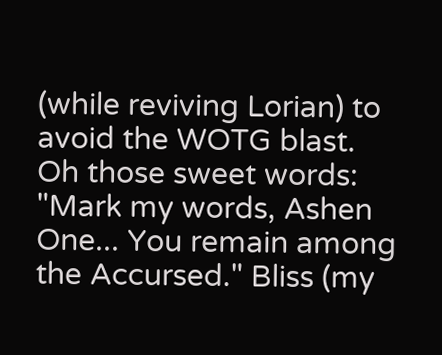(while reviving Lorian) to avoid the WOTG blast.
Oh those sweet words: "Mark my words, Ashen One... You remain among the Accursed." Bliss (my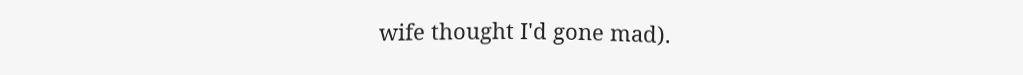wife thought I'd gone mad).